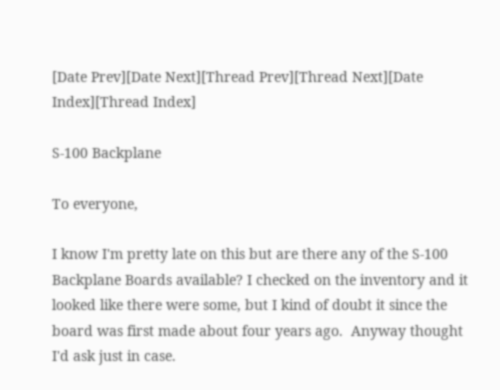[Date Prev][Date Next][Thread Prev][Thread Next][Date Index][Thread Index]

S-100 Backplane

To everyone,

I know I'm pretty late on this but are there any of the S-100 Backplane Boards available? I checked on the inventory and it looked like there were some, but I kind of doubt it since the board was first made about four years ago.  Anyway thought I'd ask just in case.